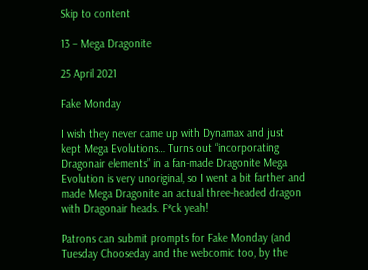Skip to content

13 – Mega Dragonite

25 April 2021

Fake Monday

I wish they never came up with Dynamax and just kept Mega Evolutions… Turns out “incorporating Dragonair elements” in a fan-made Dragonite Mega Evolution is very unoriginal, so I went a bit farther and made Mega Dragonite an actual three-headed dragon with Dragonair heads. F*ck yeah!

Patrons can submit prompts for Fake Monday (and Tuesday Chooseday and the webcomic too, by the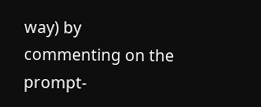way) by commenting on the prompt-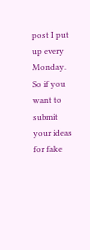post I put up every Monday. So if you want to submit your ideas for fake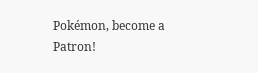Pokémon, become a Patron!